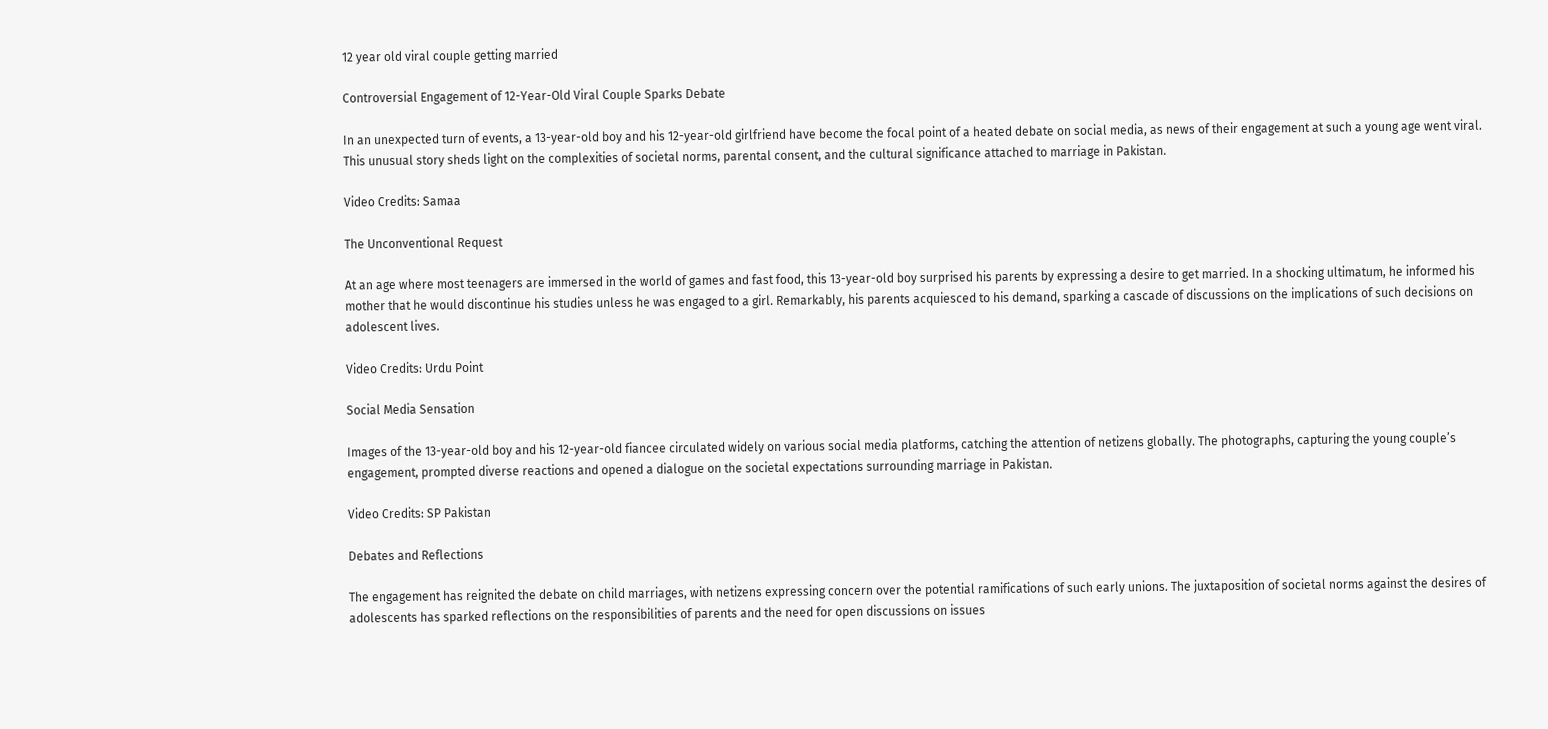12 year old viral couple getting married

Controversial Engagement of 12-Year-Old Viral Couple Sparks Debate

In an unexpected turn of events, a 13-year-old boy and his 12-year-old girlfriend have become the focal point of a heated debate on social media, as news of their engagement at such a young age went viral. This unusual story sheds light on the complexities of societal norms, parental consent, and the cultural significance attached to marriage in Pakistan.

Video Credits: Samaa

The Unconventional Request

At an age where most teenagers are immersed in the world of games and fast food, this 13-year-old boy surprised his parents by expressing a desire to get married. In a shocking ultimatum, he informed his mother that he would discontinue his studies unless he was engaged to a girl. Remarkably, his parents acquiesced to his demand, sparking a cascade of discussions on the implications of such decisions on adolescent lives.

Video Credits: Urdu Point

Social Media Sensation

Images of the 13-year-old boy and his 12-year-old fiancee circulated widely on various social media platforms, catching the attention of netizens globally. The photographs, capturing the young couple’s engagement, prompted diverse reactions and opened a dialogue on the societal expectations surrounding marriage in Pakistan.

Video Credits: SP Pakistan

Debates and Reflections

The engagement has reignited the debate on child marriages, with netizens expressing concern over the potential ramifications of such early unions. The juxtaposition of societal norms against the desires of adolescents has sparked reflections on the responsibilities of parents and the need for open discussions on issues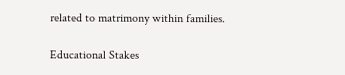related to matrimony within families.

Educational Stakes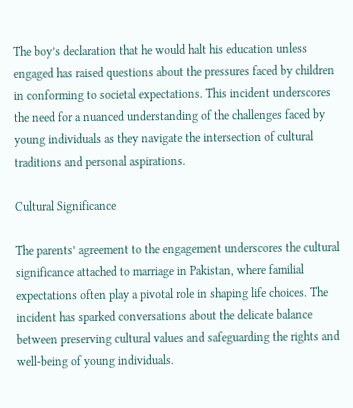The boy’s declaration that he would halt his education unless engaged has raised questions about the pressures faced by children in conforming to societal expectations. This incident underscores the need for a nuanced understanding of the challenges faced by young individuals as they navigate the intersection of cultural traditions and personal aspirations.

Cultural Significance

The parents’ agreement to the engagement underscores the cultural significance attached to marriage in Pakistan, where familial expectations often play a pivotal role in shaping life choices. The incident has sparked conversations about the delicate balance between preserving cultural values and safeguarding the rights and well-being of young individuals.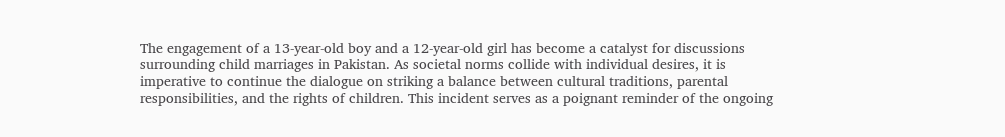The engagement of a 13-year-old boy and a 12-year-old girl has become a catalyst for discussions surrounding child marriages in Pakistan. As societal norms collide with individual desires, it is imperative to continue the dialogue on striking a balance between cultural traditions, parental responsibilities, and the rights of children. This incident serves as a poignant reminder of the ongoing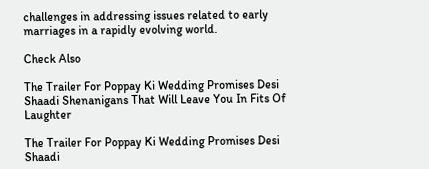challenges in addressing issues related to early marriages in a rapidly evolving world.

Check Also

The Trailer For Poppay Ki Wedding Promises Desi Shaadi Shenanigans That Will Leave You In Fits Of Laughter

The Trailer For Poppay Ki Wedding Promises Desi Shaadi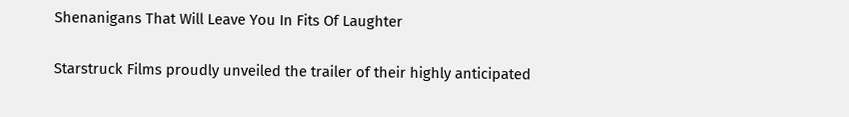Shenanigans That Will Leave You In Fits Of Laughter

Starstruck Films proudly unveiled the trailer of their highly anticipated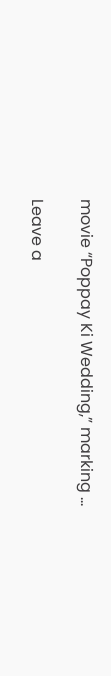movie “Poppay Ki Wedding,” marking …

Leave a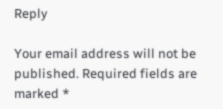Reply

Your email address will not be published. Required fields are marked *